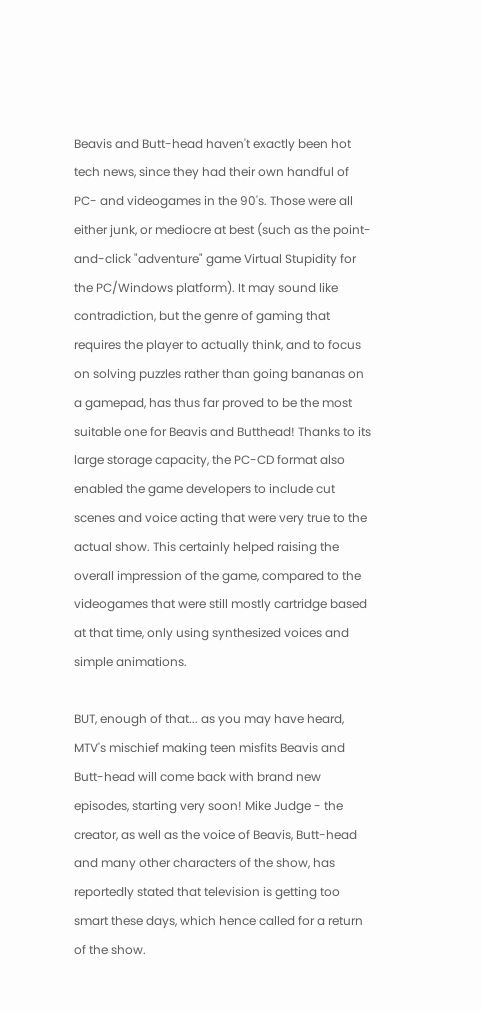Beavis and Butt-head haven't exactly been hot tech news, since they had their own handful of PC- and videogames in the 90's. Those were all either junk, or mediocre at best (such as the point-and-click "adventure" game Virtual Stupidity for the PC/Windows platform). It may sound like contradiction, but the genre of gaming that requires the player to actually think, and to focus on solving puzzles rather than going bananas on a gamepad, has thus far proved to be the most suitable one for Beavis and Butthead! Thanks to its large storage capacity, the PC-CD format also enabled the game developers to include cut scenes and voice acting that were very true to the actual show. This certainly helped raising the overall impression of the game, compared to the videogames that were still mostly cartridge based at that time, only using synthesized voices and simple animations.

BUT, enough of that... as you may have heard, MTV's mischief making teen misfits Beavis and Butt-head will come back with brand new episodes, starting very soon! Mike Judge - the creator, as well as the voice of Beavis, Butt-head and many other characters of the show, has reportedly stated that television is getting too smart these days, which hence called for a return of the show.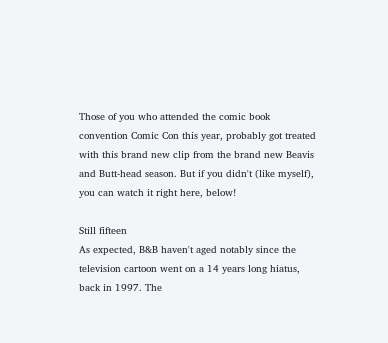Those of you who attended the comic book convention Comic Con this year, probably got treated with this brand new clip from the brand new Beavis and Butt-head season. But if you didn't (like myself), you can watch it right here, below!

Still fifteen
As expected, B&B haven't aged notably since the television cartoon went on a 14 years long hiatus, back in 1997. The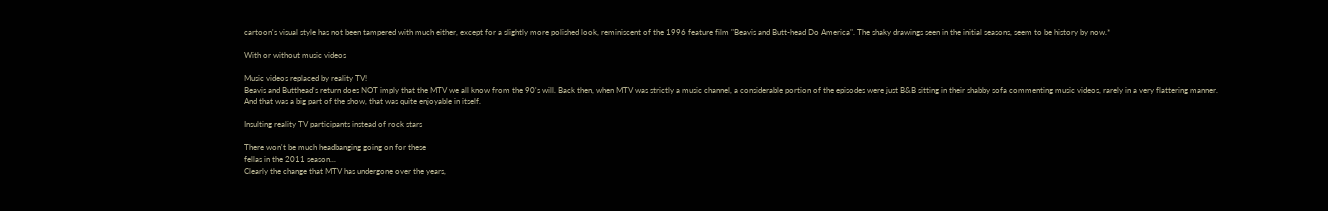cartoon's visual style has not been tampered with much either, except for a slightly more polished look, reminiscent of the 1996 feature film "Beavis and Butt-head Do America". The shaky drawings seen in the initial seasons, seem to be history by now.*

With or without music videos

Music videos replaced by reality TV!
Beavis and Butthead's return does NOT imply that the MTV we all know from the 90's will. Back then, when MTV was strictly a music channel, a considerable portion of the episodes were just B&B sitting in their shabby sofa commenting music videos, rarely in a very flattering manner. And that was a big part of the show, that was quite enjoyable in itself.

Insulting reality TV participants instead of rock stars

There won't be much headbanging going on for these
fellas in the 2011 season...
Clearly the change that MTV has undergone over the years,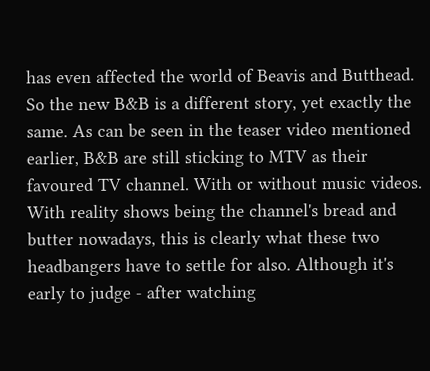has even affected the world of Beavis and Butthead. So the new B&B is a different story, yet exactly the same. As can be seen in the teaser video mentioned earlier, B&B are still sticking to MTV as their favoured TV channel. With or without music videos. With reality shows being the channel's bread and butter nowadays, this is clearly what these two headbangers have to settle for also. Although it's early to judge - after watching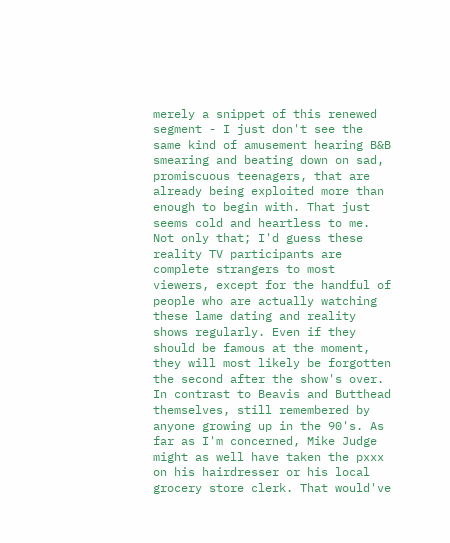merely a snippet of this renewed segment - I just don't see the same kind of amusement hearing B&B smearing and beating down on sad, promiscuous teenagers, that are already being exploited more than enough to begin with. That just seems cold and heartless to me. Not only that; I'd guess these reality TV participants are complete strangers to most viewers, except for the handful of people who are actually watching these lame dating and reality shows regularly. Even if they should be famous at the moment, they will most likely be forgotten the second after the show's over. In contrast to Beavis and Butthead themselves, still remembered by anyone growing up in the 90's. As far as I'm concerned, Mike Judge might as well have taken the pxxx on his hairdresser or his local grocery store clerk. That would've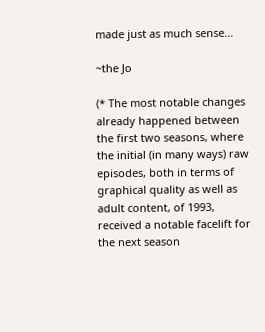made just as much sense...

~the Jo

(* The most notable changes already happened between the first two seasons, where the initial (in many ways) raw episodes, both in terms of graphical quality as well as adult content, of 1993, received a notable facelift for the next season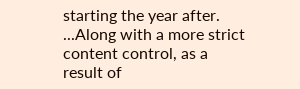starting the year after. ...Along with a more strict content control, as a result of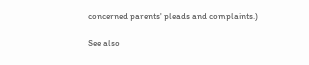concerned parents' pleads and complaints.)

See also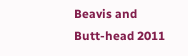Beavis and Butt-head 2011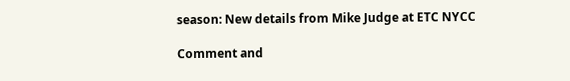season: New details from Mike Judge at ETC NYCC

Comment and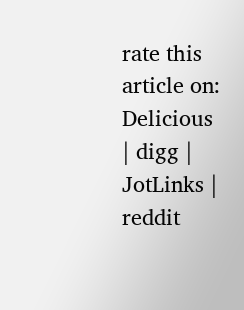rate this article on:
Delicious | digg | JotLinks | reddit